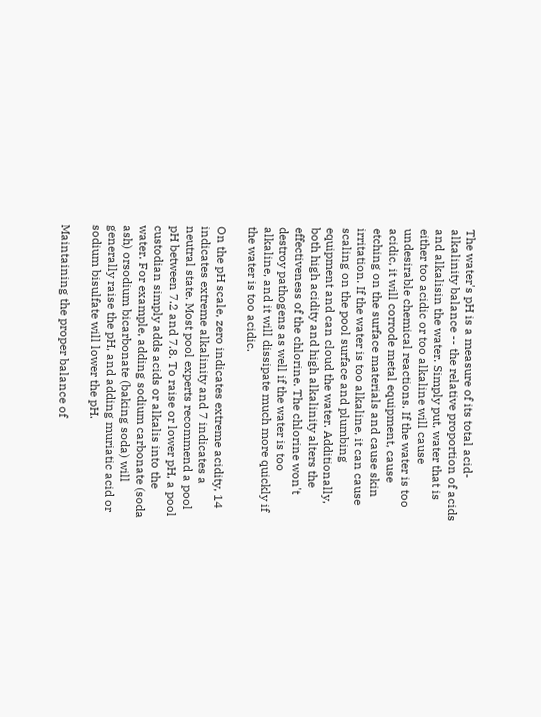The water's pH is a measure of its total acid-alkalinity balance -- the relative proportion of acids and alkalisin the water. Simply put, water that is either too acidic or too alkaline will cause undesirable chemical reactions. If the water is too acidic, it will corrode metal equipment, cause etching on the surface materials and cause skin irritation. If the water is too alkaline, it can cause scaling on the pool surface and plumbing equipment and can cloud the water. Additionally, both high acidity and high alkalinity alters the effectiveness of the chlorine. The chlorine won't destroy pathogens as well if the water is too alkaline, and it will dissipate much more quickly if the water is too acidic.

On the pH scale, zero indicates extreme acidity, 14 indicates extreme alkalinity and 7 indicates a neutral state. Most pool experts recommend a pool pH between 7.2 and 7.8. To raise or lower pH, a pool custodian simply adds acids or alkalis into the water. For example, adding sodium carbonate (soda ash) orsodium bicarbonate (baking soda) will generally raise the pH, and adding muriatic acid or sodium bisulfate will lower the pH.

Maintaining the proper balance of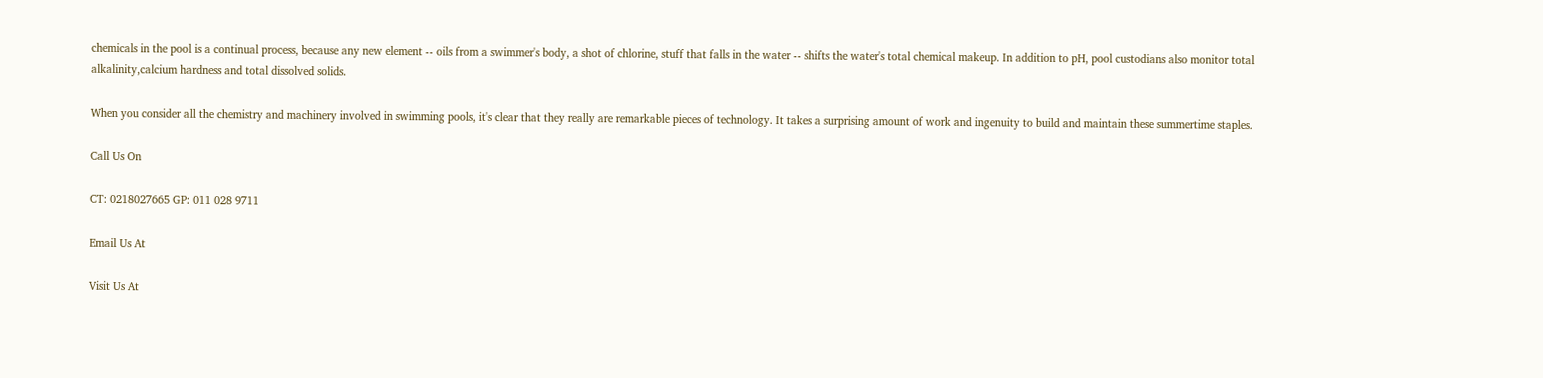chemicals in the pool is a continual process, because any new element -- oils from a swimmer's body, a shot of chlorine, stuff that falls in the water -- shifts the water's total chemical makeup. In addition to pH, pool custodians also monitor total alkalinity,calcium hardness and total dissolved solids.

When you consider all the chemistry and machinery involved in swimming pools, it's clear that they really are remarkable pieces of technology. It takes a surprising amount of work and ingenuity to build and maintain these summertime staples.

Call Us On

CT: 0218027665 GP: 011 028 9711

Email Us At

Visit Us At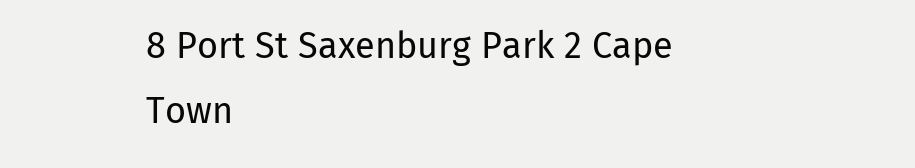8 Port St Saxenburg Park 2 Cape Town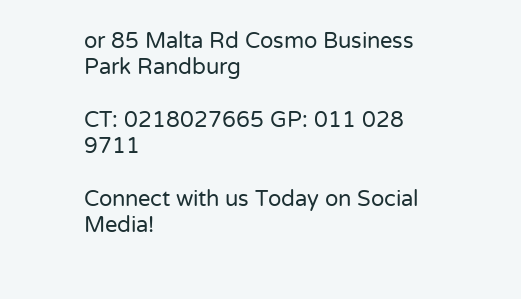or 85 Malta Rd Cosmo Business Park Randburg

CT: 0218027665 GP: 011 028 9711

Connect with us Today on Social Media!